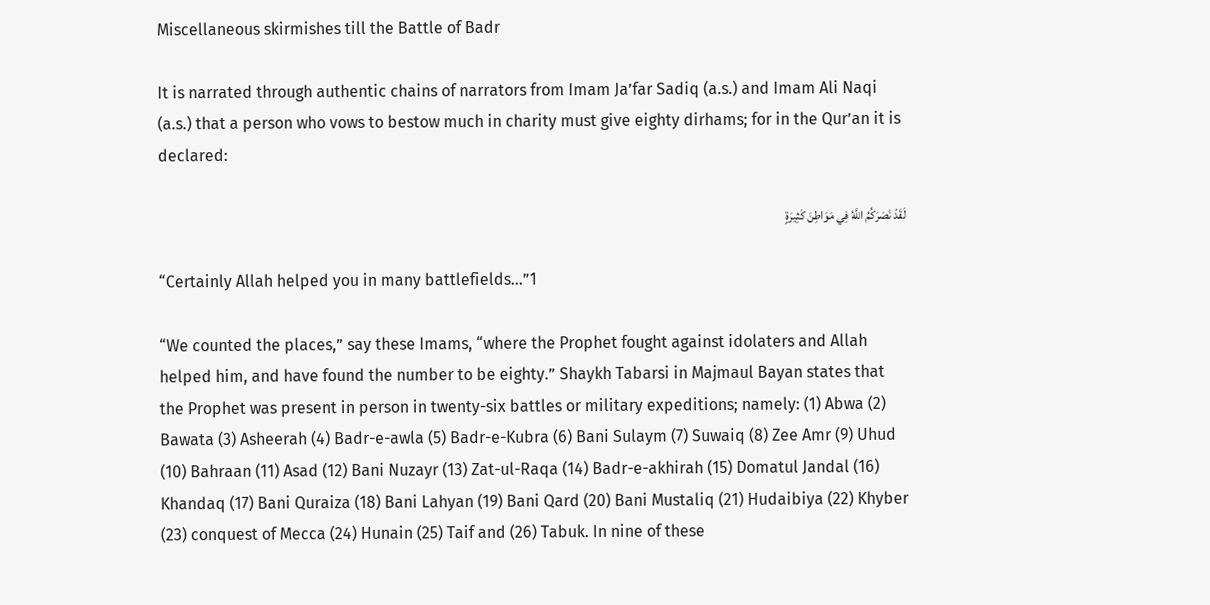Miscellaneous skirmishes till the Battle of Badr

It is narrated through authentic chains of narrators from Imam Ja’far Sadiq (a.s.) and Imam Ali Naqi (a.s.) that a person who vows to bestow much in charity must give eighty dirhams; for in the Qur’an it is declared:

لَقَدْ نَصَرَكُمُ اللَّهُ فِي مَوَاطِنَ كَثِيرَةٍ

“Certainly Allah helped you in many battlefields...”1

“We counted the places,” say these Imams, “where the Prophet fought against idolaters and Allah helped him, and have found the number to be eighty.” Shaykh Tabarsi in Majmaul Bayan states that the Prophet was present in person in twenty-six battles or military expeditions; namely: (1) Abwa (2) Bawata (3) Asheerah (4) Badr-e-awla (5) Badr-e-Kubra (6) Bani Sulaym (7) Suwaiq (8) Zee Amr (9) Uhud (10) Bahraan (11) Asad (12) Bani Nuzayr (13) Zat-ul-Raqa (14) Badr-e-akhirah (15) Domatul Jandal (16) Khandaq (17) Bani Quraiza (18) Bani Lahyan (19) Bani Qard (20) Bani Mustaliq (21) Hudaibiya (22) Khyber (23) conquest of Mecca (24) Hunain (25) Taif and (26) Tabuk. In nine of these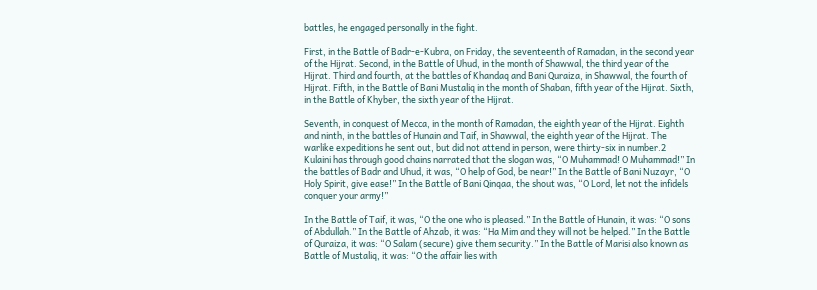battles, he engaged personally in the fight.

First, in the Battle of Badr-e-Kubra, on Friday, the seventeenth of Ramadan, in the second year of the Hijrat. Second, in the Battle of Uhud, in the month of Shawwal, the third year of the Hijrat. Third and fourth, at the battles of Khandaq and Bani Quraiza, in Shawwal, the fourth of Hijrat. Fifth, in the Battle of Bani Mustaliq in the month of Shaban, fifth year of the Hijrat. Sixth, in the Battle of Khyber, the sixth year of the Hijrat.

Seventh, in conquest of Mecca, in the month of Ramadan, the eighth year of the Hijrat. Eighth and ninth, in the battles of Hunain and Taif, in Shawwal, the eighth year of the Hijrat. The warlike expeditions he sent out, but did not attend in person, were thirty-six in number.2
Kulaini has through good chains narrated that the slogan was, “O Muhammad! O Muhammad!” In the battles of Badr and Uhud, it was, “O help of God, be near!” In the Battle of Bani Nuzayr, “O Holy Spirit, give ease!” In the Battle of Bani Qinqaa, the shout was, “O Lord, let not the infidels conquer your army!”

In the Battle of Taif, it was, “O the one who is pleased.” In the Battle of Hunain, it was: “O sons of Abdullah.” In the Battle of Ahzab, it was: “Ha Mim and they will not be helped.” In the Battle of Quraiza, it was: “O Salam (secure) give them security.” In the Battle of Marisi also known as Battle of Mustaliq, it was: “O the affair lies with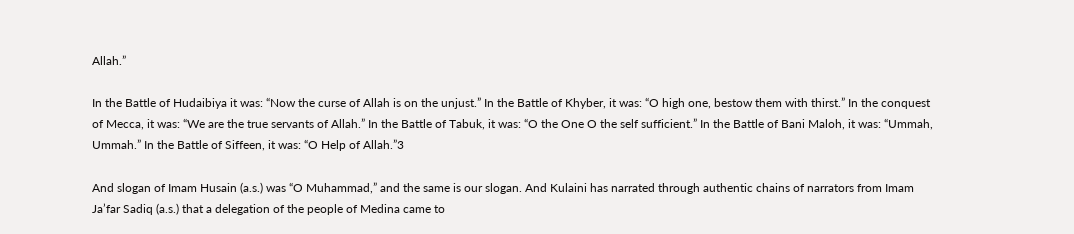Allah.”

In the Battle of Hudaibiya it was: “Now the curse of Allah is on the unjust.” In the Battle of Khyber, it was: “O high one, bestow them with thirst.” In the conquest of Mecca, it was: “We are the true servants of Allah.” In the Battle of Tabuk, it was: “O the One O the self sufficient.” In the Battle of Bani Maloh, it was: “Ummah, Ummah.” In the Battle of Siffeen, it was: “O Help of Allah.”3

And slogan of Imam Husain (a.s.) was “O Muhammad,” and the same is our slogan. And Kulaini has narrated through authentic chains of narrators from Imam Ja’far Sadiq (a.s.) that a delegation of the people of Medina came to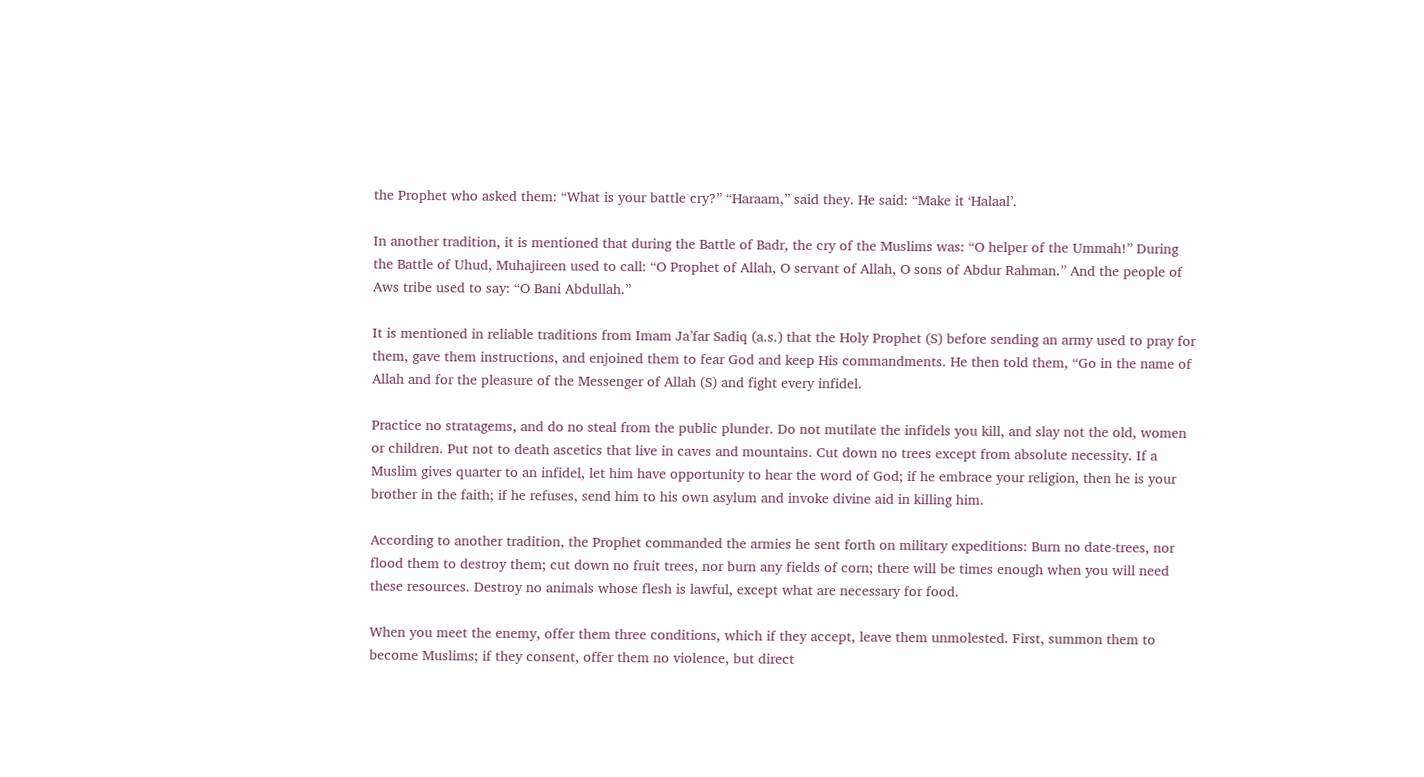the Prophet who asked them: “What is your battle cry?” “Haraam,” said they. He said: “Make it ‘Halaal’.

In another tradition, it is mentioned that during the Battle of Badr, the cry of the Muslims was: “O helper of the Ummah!” During the Battle of Uhud, Muhajireen used to call: “O Prophet of Allah, O servant of Allah, O sons of Abdur Rahman.” And the people of Aws tribe used to say: “O Bani Abdullah.”

It is mentioned in reliable traditions from Imam Ja’far Sadiq (a.s.) that the Holy Prophet (S) before sending an army used to pray for them, gave them instructions, and enjoined them to fear God and keep His commandments. He then told them, “Go in the name of Allah and for the pleasure of the Messenger of Allah (S) and fight every infidel.

Practice no stratagems, and do no steal from the public plunder. Do not mutilate the infidels you kill, and slay not the old, women or children. Put not to death ascetics that live in caves and mountains. Cut down no trees except from absolute necessity. If a Muslim gives quarter to an infidel, let him have opportunity to hear the word of God; if he embrace your religion, then he is your brother in the faith; if he refuses, send him to his own asylum and invoke divine aid in killing him.

According to another tradition, the Prophet commanded the armies he sent forth on military expeditions: Burn no date-trees, nor flood them to destroy them; cut down no fruit trees, nor burn any fields of corn; there will be times enough when you will need these resources. Destroy no animals whose flesh is lawful, except what are necessary for food.

When you meet the enemy, offer them three conditions, which if they accept, leave them unmolested. First, summon them to become Muslims; if they consent, offer them no violence, but direct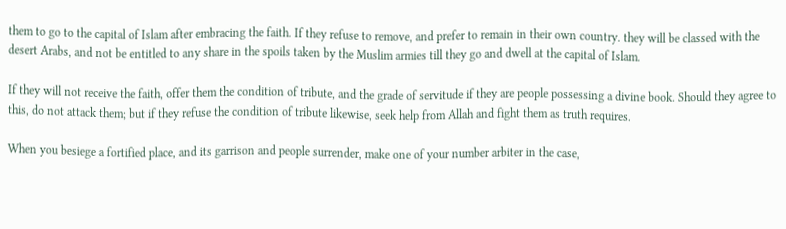them to go to the capital of Islam after embracing the faith. If they refuse to remove, and prefer to remain in their own country. they will be classed with the desert Arabs, and not be entitled to any share in the spoils taken by the Muslim armies till they go and dwell at the capital of Islam.

If they will not receive the faith, offer them the condition of tribute, and the grade of servitude if they are people possessing a divine book. Should they agree to this, do not attack them; but if they refuse the condition of tribute likewise, seek help from Allah and fight them as truth requires.

When you besiege a fortified place, and its garrison and people surrender, make one of your number arbiter in the case,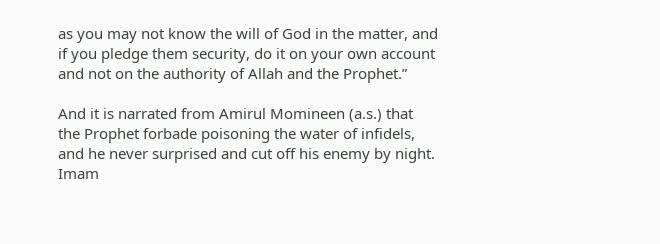as you may not know the will of God in the matter, and if you pledge them security, do it on your own account and not on the authority of Allah and the Prophet.”

And it is narrated from Amirul Momineen (a.s.) that the Prophet forbade poisoning the water of infidels, and he never surprised and cut off his enemy by night. Imam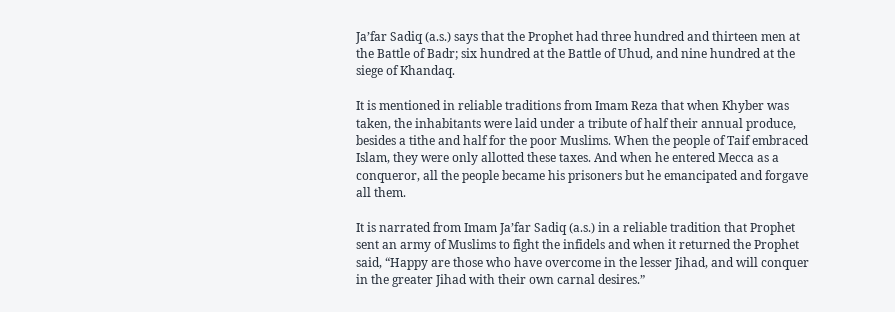Ja’far Sadiq (a.s.) says that the Prophet had three hundred and thirteen men at the Battle of Badr; six hundred at the Battle of Uhud, and nine hundred at the siege of Khandaq.

It is mentioned in reliable traditions from Imam Reza that when Khyber was taken, the inhabitants were laid under a tribute of half their annual produce, besides a tithe and half for the poor Muslims. When the people of Taif embraced Islam, they were only allotted these taxes. And when he entered Mecca as a conqueror, all the people became his prisoners but he emancipated and forgave all them.

It is narrated from Imam Ja’far Sadiq (a.s.) in a reliable tradition that Prophet sent an army of Muslims to fight the infidels and when it returned the Prophet said, “Happy are those who have overcome in the lesser Jihad, and will conquer in the greater Jihad with their own carnal desires.”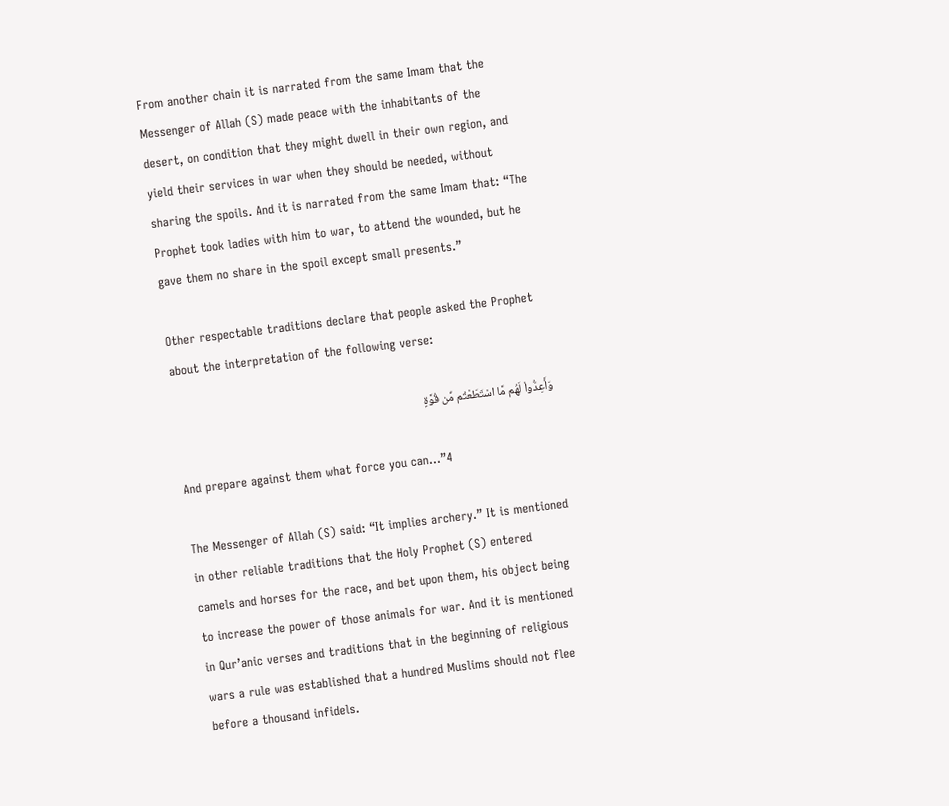From another chain it is narrated from the same Imam that the Messenger of Allah (S) made peace with the inhabitants of the desert, on condition that they might dwell in their own region, and yield their services in war when they should be needed, without sharing the spoils. And it is narrated from the same Imam that: “The Prophet took ladies with him to war, to attend the wounded, but he gave them no share in the spoil except small presents.”

Other respectable traditions declare that people asked the Prophet about the interpretation of the following verse:

وَأَعِدُّواْ لَهُم مَّا اسْتَطَعْتُم مِّن قُوَّةٍ

And prepare against them what force you can…”4

The Messenger of Allah (S) said: “It implies archery.” It is mentioned in other reliable traditions that the Holy Prophet (S) entered camels and horses for the race, and bet upon them, his object being to increase the power of those animals for war. And it is mentioned in Qur’anic verses and traditions that in the beginning of religious wars a rule was established that a hundred Muslims should not flee before a thousand infidels.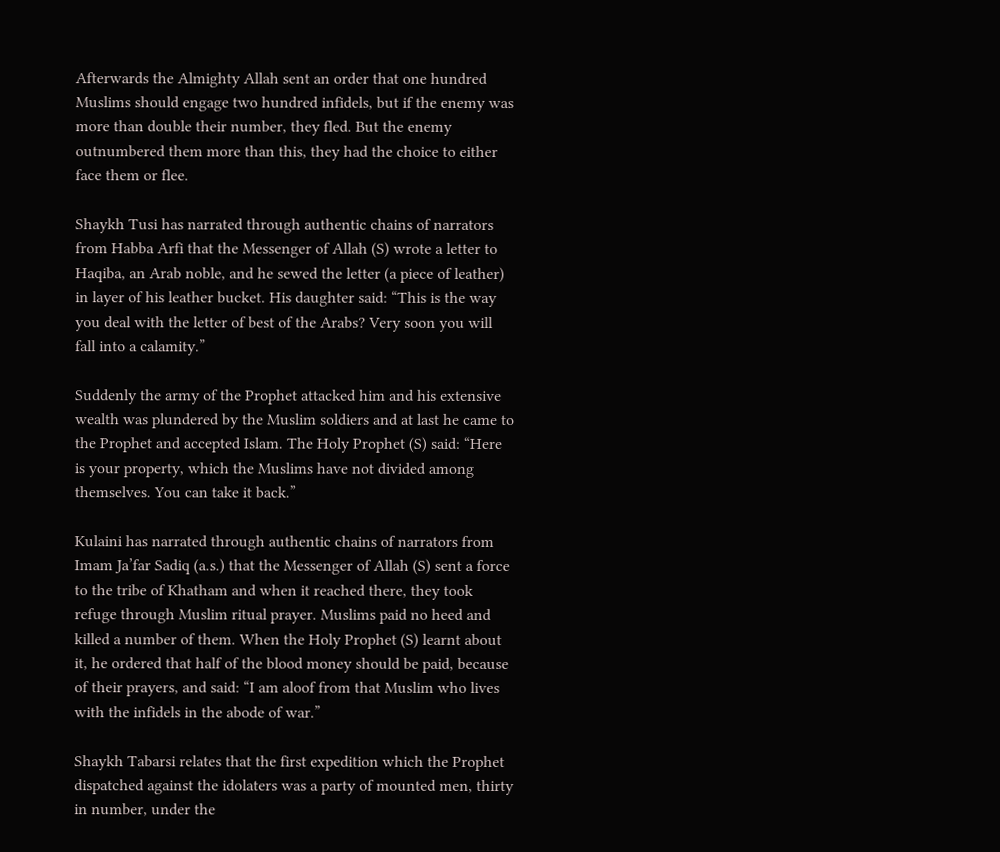Afterwards the Almighty Allah sent an order that one hundred Muslims should engage two hundred infidels, but if the enemy was more than double their number, they fled. But the enemy outnumbered them more than this, they had the choice to either face them or flee.

Shaykh Tusi has narrated through authentic chains of narrators from Habba Arfi that the Messenger of Allah (S) wrote a letter to Haqiba, an Arab noble, and he sewed the letter (a piece of leather) in layer of his leather bucket. His daughter said: “This is the way you deal with the letter of best of the Arabs? Very soon you will fall into a calamity.”

Suddenly the army of the Prophet attacked him and his extensive wealth was plundered by the Muslim soldiers and at last he came to the Prophet and accepted Islam. The Holy Prophet (S) said: “Here is your property, which the Muslims have not divided among themselves. You can take it back.”

Kulaini has narrated through authentic chains of narrators from Imam Ja’far Sadiq (a.s.) that the Messenger of Allah (S) sent a force to the tribe of Khatham and when it reached there, they took refuge through Muslim ritual prayer. Muslims paid no heed and killed a number of them. When the Holy Prophet (S) learnt about it, he ordered that half of the blood money should be paid, because of their prayers, and said: “I am aloof from that Muslim who lives with the infidels in the abode of war.”

Shaykh Tabarsi relates that the first expedition which the Prophet dispatched against the idolaters was a party of mounted men, thirty in number, under the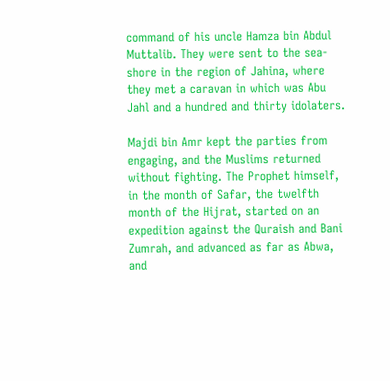command of his uncle Hamza bin Abdul Muttalib. They were sent to the sea-shore in the region of Jahina, where they met a caravan in which was Abu Jahl and a hundred and thirty idolaters.

Majdi bin Amr kept the parties from engaging, and the Muslims returned without fighting. The Prophet himself, in the month of Safar, the twelfth month of the Hijrat, started on an expedition against the Quraish and Bani Zumrah, and advanced as far as Abwa, and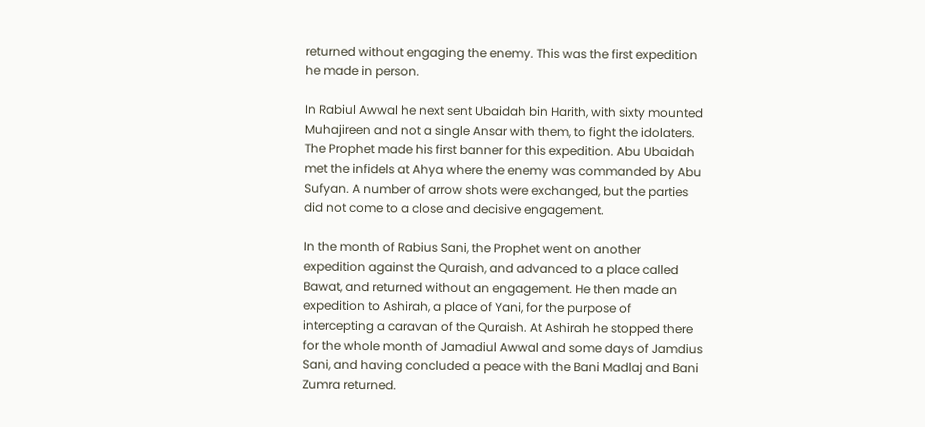returned without engaging the enemy. This was the first expedition he made in person.

In Rabiul Awwal he next sent Ubaidah bin Harith, with sixty mounted Muhajireen and not a single Ansar with them, to fight the idolaters. The Prophet made his first banner for this expedition. Abu Ubaidah met the infidels at Ahya where the enemy was commanded by Abu Sufyan. A number of arrow shots were exchanged, but the parties did not come to a close and decisive engagement.

In the month of Rabius Sani, the Prophet went on another expedition against the Quraish, and advanced to a place called Bawat, and returned without an engagement. He then made an expedition to Ashirah, a place of Yani, for the purpose of intercepting a caravan of the Quraish. At Ashirah he stopped there for the whole month of Jamadiul Awwal and some days of Jamdius Sani, and having concluded a peace with the Bani Madlaj and Bani Zumra returned.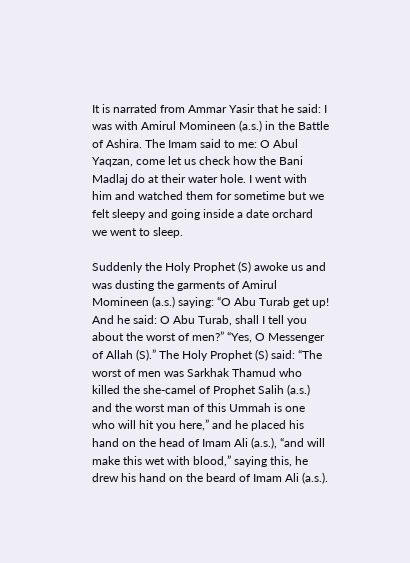It is narrated from Ammar Yasir that he said: I was with Amirul Momineen (a.s.) in the Battle of Ashira. The Imam said to me: O Abul Yaqzan, come let us check how the Bani Madlaj do at their water hole. I went with him and watched them for sometime but we felt sleepy and going inside a date orchard we went to sleep.

Suddenly the Holy Prophet (S) awoke us and was dusting the garments of Amirul Momineen (a.s.) saying: “O Abu Turab get up! And he said: O Abu Turab, shall I tell you about the worst of men?” “Yes, O Messenger of Allah (S).” The Holy Prophet (S) said: “The worst of men was Sarkhak Thamud who killed the she-camel of Prophet Salih (a.s.) and the worst man of this Ummah is one who will hit you here,” and he placed his hand on the head of Imam Ali (a.s.), “and will make this wet with blood,” saying this, he drew his hand on the beard of Imam Ali (a.s.).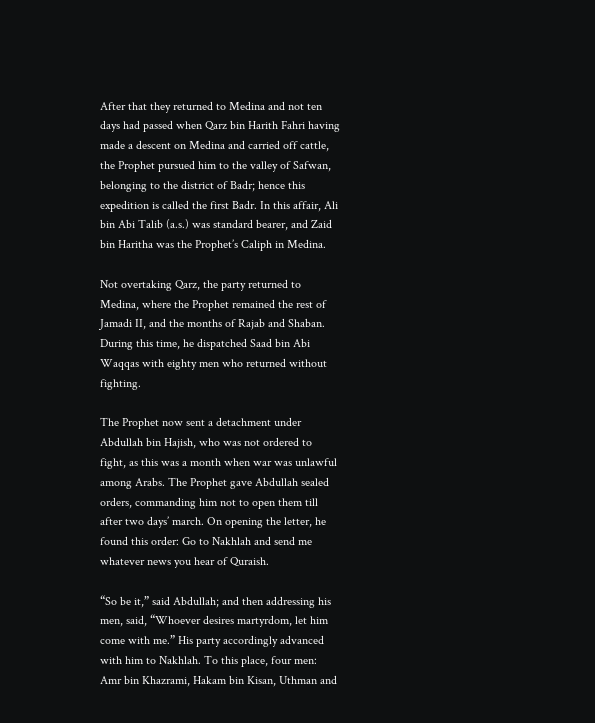After that they returned to Medina and not ten days had passed when Qarz bin Harith Fahri having made a descent on Medina and carried off cattle, the Prophet pursued him to the valley of Safwan, belonging to the district of Badr; hence this expedition is called the first Badr. In this affair, Ali bin Abi Talib (a.s.) was standard bearer, and Zaid bin Haritha was the Prophet’s Caliph in Medina.

Not overtaking Qarz, the party returned to Medina, where the Prophet remained the rest of Jamadi II, and the months of Rajab and Shaban. During this time, he dispatched Saad bin Abi Waqqas with eighty men who returned without fighting.

The Prophet now sent a detachment under Abdullah bin Hajish, who was not ordered to fight, as this was a month when war was unlawful among Arabs. The Prophet gave Abdullah sealed orders, commanding him not to open them till after two days’ march. On opening the letter, he found this order: Go to Nakhlah and send me whatever news you hear of Quraish.

“So be it,” said Abdullah; and then addressing his men, said, “Whoever desires martyrdom, let him come with me.” His party accordingly advanced with him to Nakhlah. To this place, four men: Amr bin Khazrami, Hakam bin Kisan, Uthman and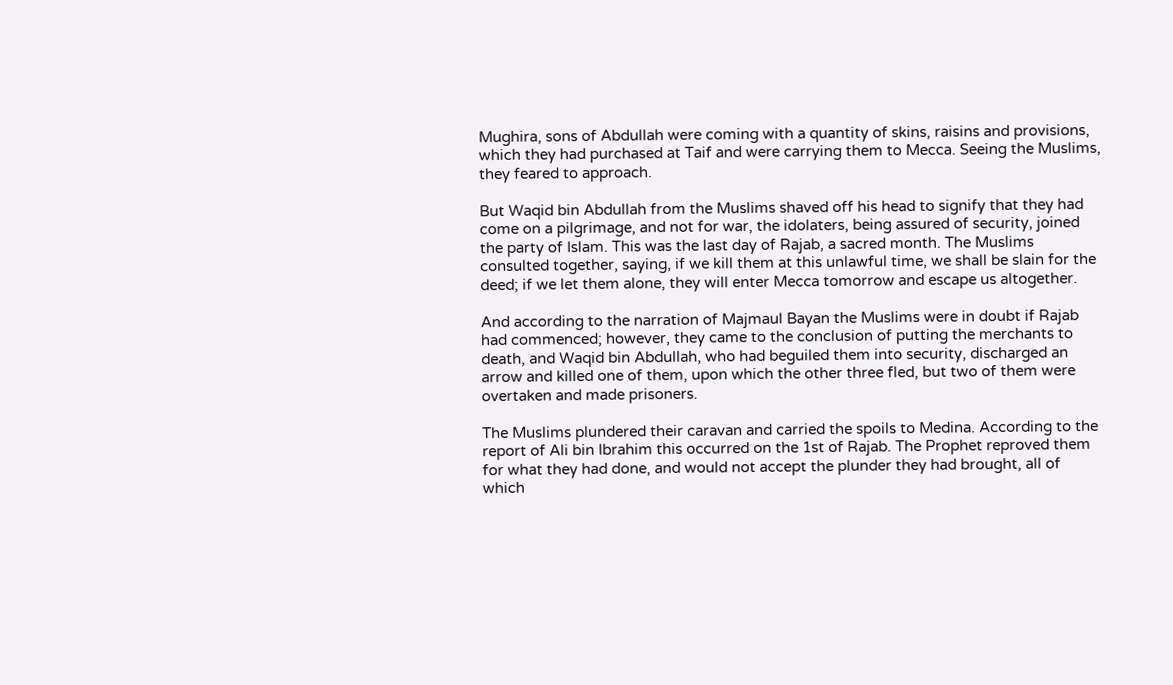Mughira, sons of Abdullah were coming with a quantity of skins, raisins and provisions, which they had purchased at Taif and were carrying them to Mecca. Seeing the Muslims, they feared to approach.

But Waqid bin Abdullah from the Muslims shaved off his head to signify that they had come on a pilgrimage, and not for war, the idolaters, being assured of security, joined the party of Islam. This was the last day of Rajab, a sacred month. The Muslims consulted together, saying, if we kill them at this unlawful time, we shall be slain for the deed; if we let them alone, they will enter Mecca tomorrow and escape us altogether.

And according to the narration of Majmaul Bayan the Muslims were in doubt if Rajab had commenced; however, they came to the conclusion of putting the merchants to death, and Waqid bin Abdullah, who had beguiled them into security, discharged an arrow and killed one of them, upon which the other three fled, but two of them were overtaken and made prisoners.

The Muslims plundered their caravan and carried the spoils to Medina. According to the report of Ali bin Ibrahim this occurred on the 1st of Rajab. The Prophet reproved them for what they had done, and would not accept the plunder they had brought, all of which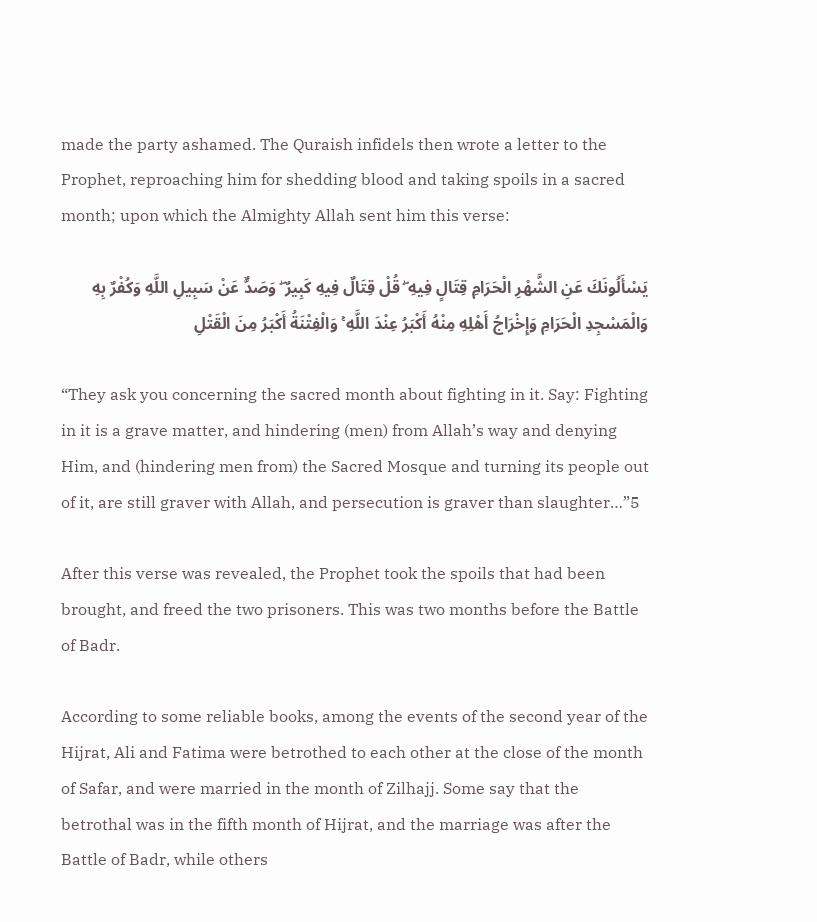made the party ashamed. The Quraish infidels then wrote a letter to the Prophet, reproaching him for shedding blood and taking spoils in a sacred month; upon which the Almighty Allah sent him this verse:

يَسْأَلُونَكَ عَنِ الشَّهْرِ الْحَرَامِ قِتَالٍ فِيهِ ۖ قُلْ قِتَالٌ فِيهِ كَبِيرٌ ۖ وَصَدٌّ عَنْ سَبِيلِ اللَّهِ وَكُفْرٌ بِهِ وَالْمَسْجِدِ الْحَرَامِ وَإِخْرَاجُ أَهْلِهِ مِنْهُ أَكْبَرُ عِنْدَ اللَّهِ ۚ وَالْفِتْنَةُ أَكْبَرُ مِنَ الْقَتْلِ

“They ask you concerning the sacred month about fighting in it. Say: Fighting in it is a grave matter, and hindering (men) from Allah’s way and denying Him, and (hindering men from) the Sacred Mosque and turning its people out of it, are still graver with Allah, and persecution is graver than slaughter…”5

After this verse was revealed, the Prophet took the spoils that had been brought, and freed the two prisoners. This was two months before the Battle of Badr.

According to some reliable books, among the events of the second year of the Hijrat, Ali and Fatima were betrothed to each other at the close of the month of Safar, and were married in the month of Zilhajj. Some say that the betrothal was in the fifth month of Hijrat, and the marriage was after the Battle of Badr, while others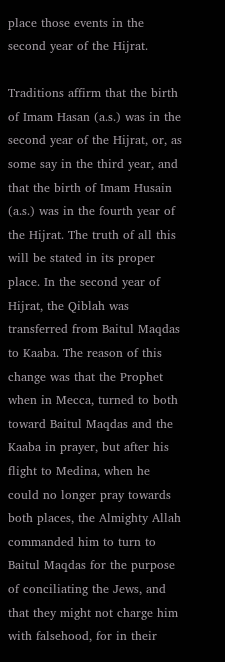place those events in the second year of the Hijrat.

Traditions affirm that the birth of Imam Hasan (a.s.) was in the second year of the Hijrat, or, as some say in the third year, and that the birth of Imam Husain (a.s.) was in the fourth year of the Hijrat. The truth of all this will be stated in its proper place. In the second year of Hijrat, the Qiblah was transferred from Baitul Maqdas to Kaaba. The reason of this change was that the Prophet when in Mecca, turned to both toward Baitul Maqdas and the Kaaba in prayer, but after his flight to Medina, when he could no longer pray towards both places, the Almighty Allah commanded him to turn to Baitul Maqdas for the purpose of conciliating the Jews, and that they might not charge him with falsehood, for in their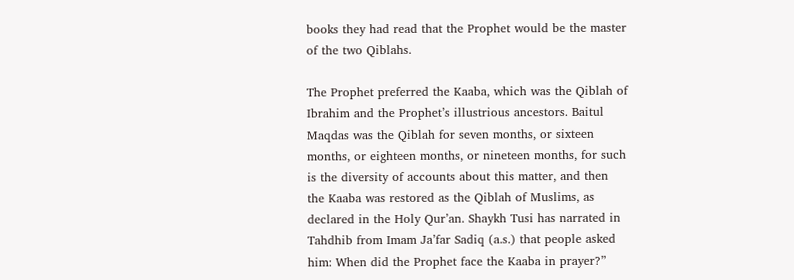books they had read that the Prophet would be the master of the two Qiblahs.

The Prophet preferred the Kaaba, which was the Qiblah of Ibrahim and the Prophet’s illustrious ancestors. Baitul Maqdas was the Qiblah for seven months, or sixteen months, or eighteen months, or nineteen months, for such is the diversity of accounts about this matter, and then the Kaaba was restored as the Qiblah of Muslims, as declared in the Holy Qur’an. Shaykh Tusi has narrated in Tahdhib from Imam Ja’far Sadiq (a.s.) that people asked him: When did the Prophet face the Kaaba in prayer?”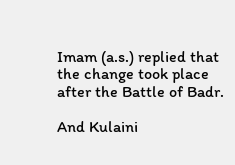Imam (a.s.) replied that the change took place after the Battle of Badr.

And Kulaini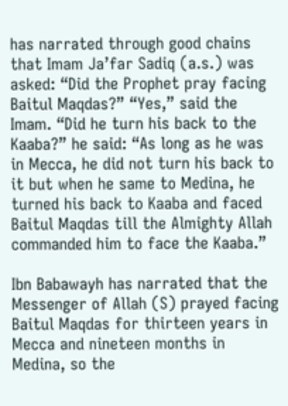has narrated through good chains that Imam Ja’far Sadiq (a.s.) was asked: “Did the Prophet pray facing Baitul Maqdas?” “Yes,” said the Imam. “Did he turn his back to the Kaaba?” he said: “As long as he was in Mecca, he did not turn his back to it but when he same to Medina, he turned his back to Kaaba and faced Baitul Maqdas till the Almighty Allah commanded him to face the Kaaba.”

Ibn Babawayh has narrated that the Messenger of Allah (S) prayed facing Baitul Maqdas for thirteen years in Mecca and nineteen months in Medina, so the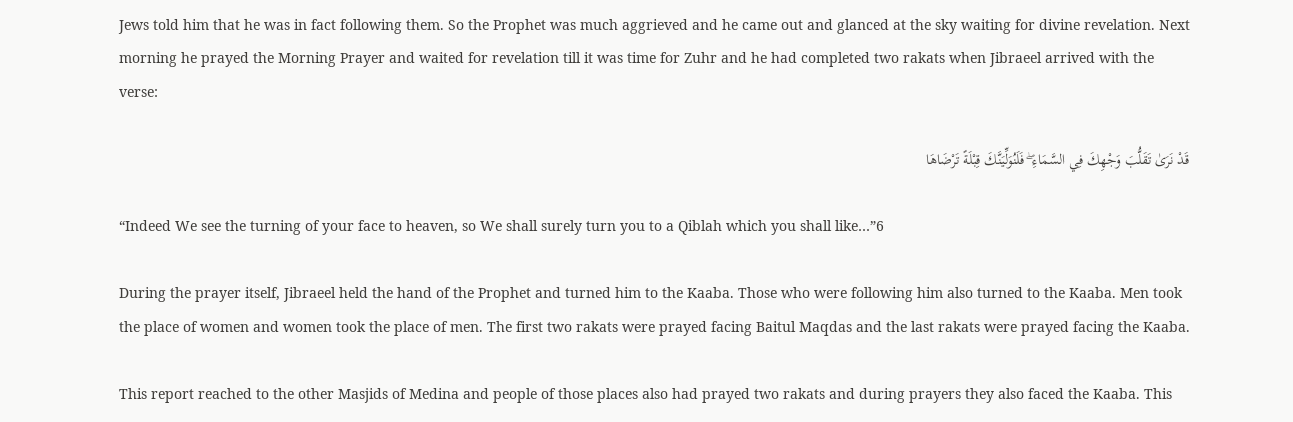Jews told him that he was in fact following them. So the Prophet was much aggrieved and he came out and glanced at the sky waiting for divine revelation. Next morning he prayed the Morning Prayer and waited for revelation till it was time for Zuhr and he had completed two rakats when Jibraeel arrived with the verse:

قَدْ نَرَىٰ تَقَلُّبَ وَجْهِكَ فِي السَّمَاءِ ۖ فَلَنُوَلِّيَنَّكَ قِبْلَةً تَرْضَاهَا

“Indeed We see the turning of your face to heaven, so We shall surely turn you to a Qiblah which you shall like…”6

During the prayer itself, Jibraeel held the hand of the Prophet and turned him to the Kaaba. Those who were following him also turned to the Kaaba. Men took the place of women and women took the place of men. The first two rakats were prayed facing Baitul Maqdas and the last rakats were prayed facing the Kaaba.

This report reached to the other Masjids of Medina and people of those places also had prayed two rakats and during prayers they also faced the Kaaba. This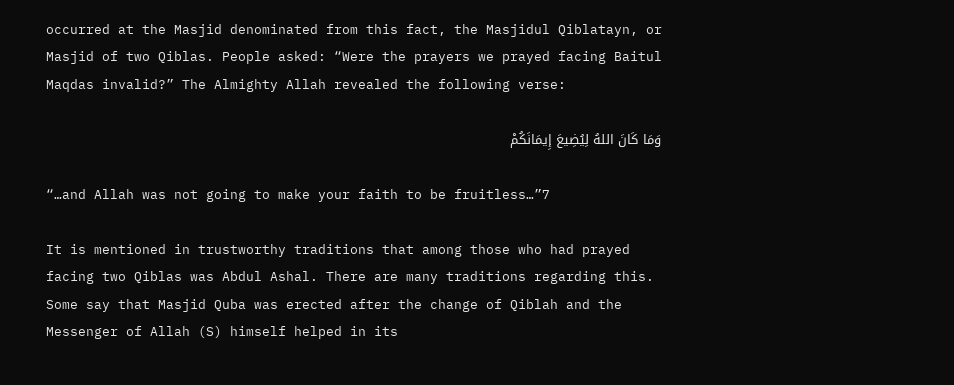occurred at the Masjid denominated from this fact, the Masjidul Qiblatayn, or Masjid of two Qiblas. People asked: “Were the prayers we prayed facing Baitul Maqdas invalid?” The Almighty Allah revealed the following verse:

وَمَا كَانَ اللهُ لِيُضِيعَ إِيمَانَكُمْ

“…and Allah was not going to make your faith to be fruitless…”7

It is mentioned in trustworthy traditions that among those who had prayed facing two Qiblas was Abdul Ashal. There are many traditions regarding this. Some say that Masjid Quba was erected after the change of Qiblah and the Messenger of Allah (S) himself helped in its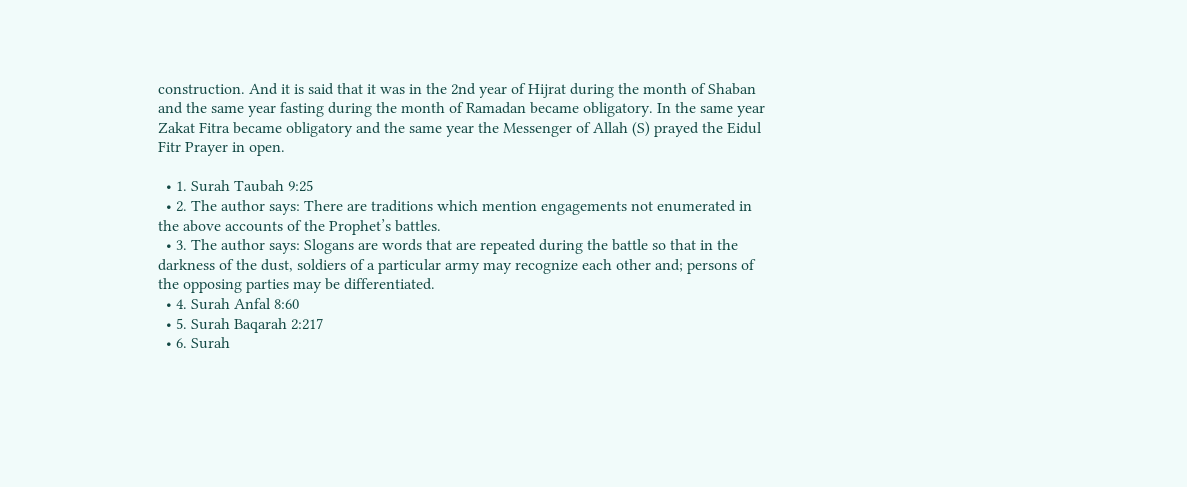construction. And it is said that it was in the 2nd year of Hijrat during the month of Shaban and the same year fasting during the month of Ramadan became obligatory. In the same year Zakat Fitra became obligatory and the same year the Messenger of Allah (S) prayed the Eidul Fitr Prayer in open.

  • 1. Surah Taubah 9:25
  • 2. The author says: There are traditions which mention engagements not enumerated in the above accounts of the Prophet’s battles.
  • 3. The author says: Slogans are words that are repeated during the battle so that in the darkness of the dust, soldiers of a particular army may recognize each other and; persons of the opposing parties may be differentiated.
  • 4. Surah Anfal 8:60
  • 5. Surah Baqarah 2:217
  • 6. Surah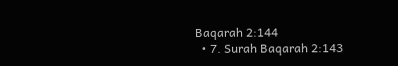Baqarah 2:144
  • 7. Surah Baqarah 2:143